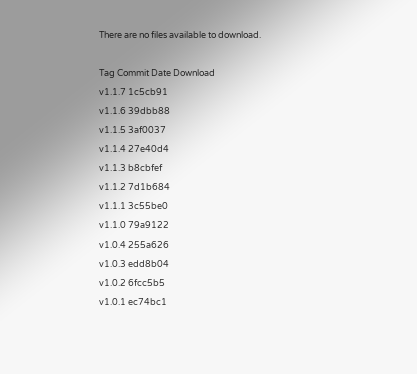There are no files available to download.

Tag Commit Date Download
v1.1.7 1c5cb91
v1.1.6 39dbb88
v1.1.5 3af0037
v1.1.4 27e40d4
v1.1.3 b8cbfef
v1.1.2 7d1b684
v1.1.1 3c55be0
v1.1.0 79a9122
v1.0.4 255a626
v1.0.3 edd8b04
v1.0.2 6fcc5b5
v1.0.1 ec74bc1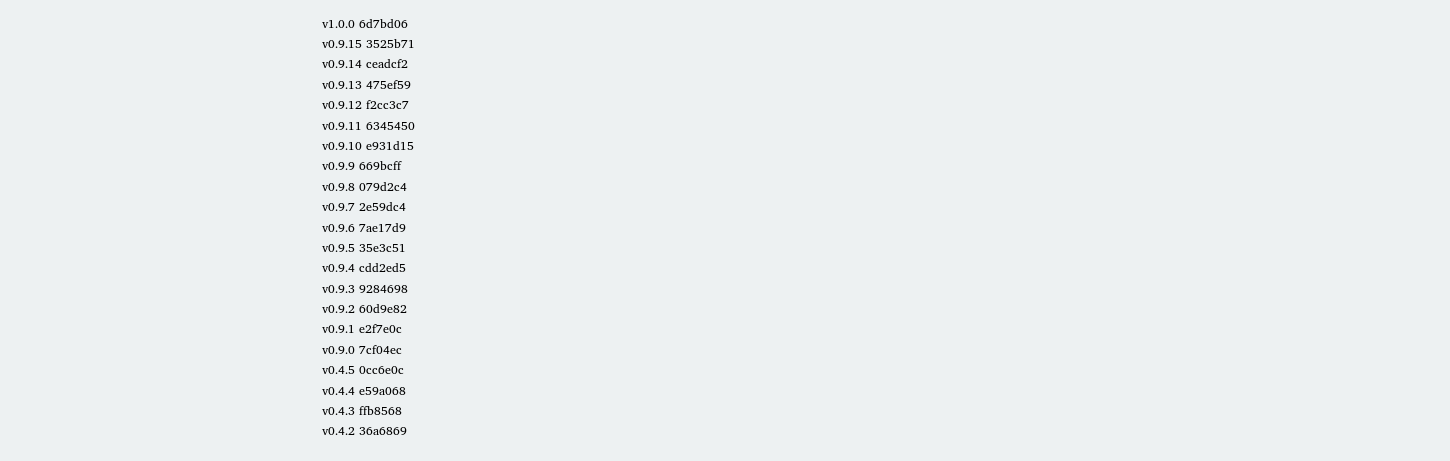v1.0.0 6d7bd06
v0.9.15 3525b71
v0.9.14 ceadcf2
v0.9.13 475ef59
v0.9.12 f2cc3c7
v0.9.11 6345450
v0.9.10 e931d15
v0.9.9 669bcff
v0.9.8 079d2c4
v0.9.7 2e59dc4
v0.9.6 7ae17d9
v0.9.5 35e3c51
v0.9.4 cdd2ed5
v0.9.3 9284698
v0.9.2 60d9e82
v0.9.1 e2f7e0c
v0.9.0 7cf04ec
v0.4.5 0cc6e0c
v0.4.4 e59a068
v0.4.3 ffb8568
v0.4.2 36a6869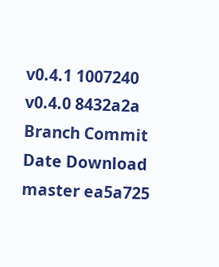v0.4.1 1007240
v0.4.0 8432a2a
Branch Commit Date Download
master ea5a725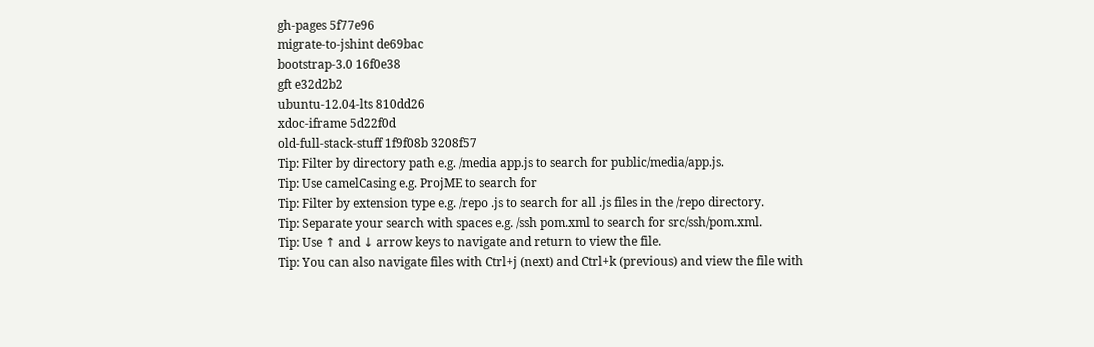gh-pages 5f77e96
migrate-to-jshint de69bac
bootstrap-3.0 16f0e38
gft e32d2b2
ubuntu-12.04-lts 810dd26
xdoc-iframe 5d22f0d
old-full-stack-stuff 1f9f08b 3208f57
Tip: Filter by directory path e.g. /media app.js to search for public/media/app.js.
Tip: Use camelCasing e.g. ProjME to search for
Tip: Filter by extension type e.g. /repo .js to search for all .js files in the /repo directory.
Tip: Separate your search with spaces e.g. /ssh pom.xml to search for src/ssh/pom.xml.
Tip: Use ↑ and ↓ arrow keys to navigate and return to view the file.
Tip: You can also navigate files with Ctrl+j (next) and Ctrl+k (previous) and view the file with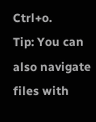Ctrl+o.
Tip: You can also navigate files with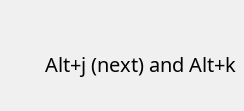Alt+j (next) and Alt+k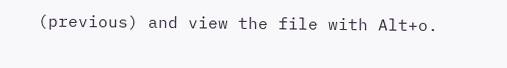(previous) and view the file with Alt+o.